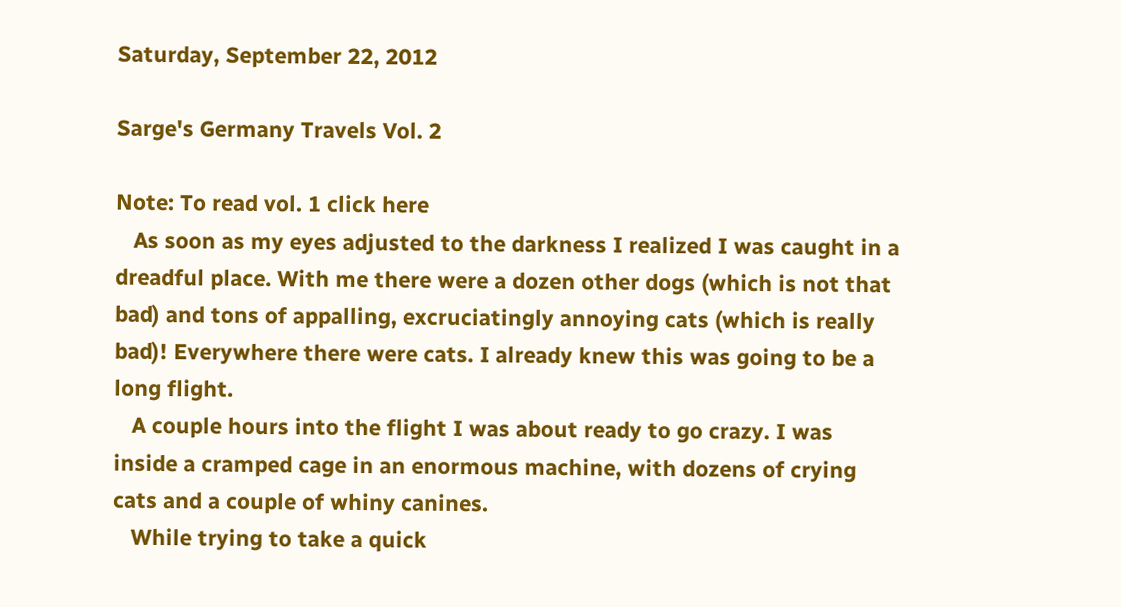Saturday, September 22, 2012

Sarge's Germany Travels Vol. 2

Note: To read vol. 1 click here
   As soon as my eyes adjusted to the darkness I realized I was caught in a dreadful place. With me there were a dozen other dogs (which is not that bad) and tons of appalling, excruciatingly annoying cats (which is really bad)! Everywhere there were cats. I already knew this was going to be a long flight.
   A couple hours into the flight I was about ready to go crazy. I was inside a cramped cage in an enormous machine, with dozens of crying cats and a couple of whiny canines.
   While trying to take a quick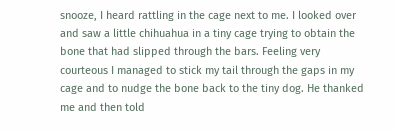snooze, I heard rattling in the cage next to me. I looked over and saw a little chihuahua in a tiny cage trying to obtain the bone that had slipped through the bars. Feeling very courteous I managed to stick my tail through the gaps in my cage and to nudge the bone back to the tiny dog. He thanked me and then told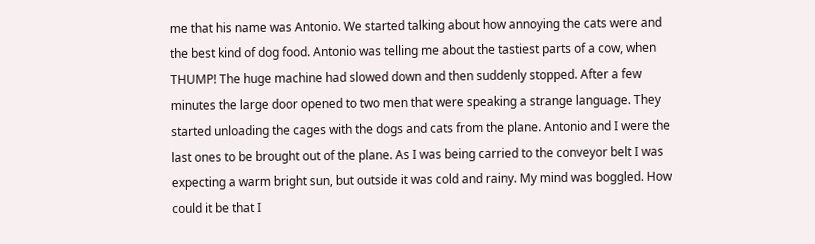me that his name was Antonio. We started talking about how annoying the cats were and the best kind of dog food. Antonio was telling me about the tastiest parts of a cow, when THUMP! The huge machine had slowed down and then suddenly stopped. After a few minutes the large door opened to two men that were speaking a strange language. They started unloading the cages with the dogs and cats from the plane. Antonio and I were the last ones to be brought out of the plane. As I was being carried to the conveyor belt I was expecting a warm bright sun, but outside it was cold and rainy. My mind was boggled. How could it be that I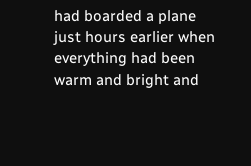had boarded a plane just hours earlier when everything had been warm and bright and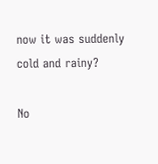now it was suddenly cold and rainy?

No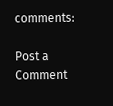comments:

Post a Comment